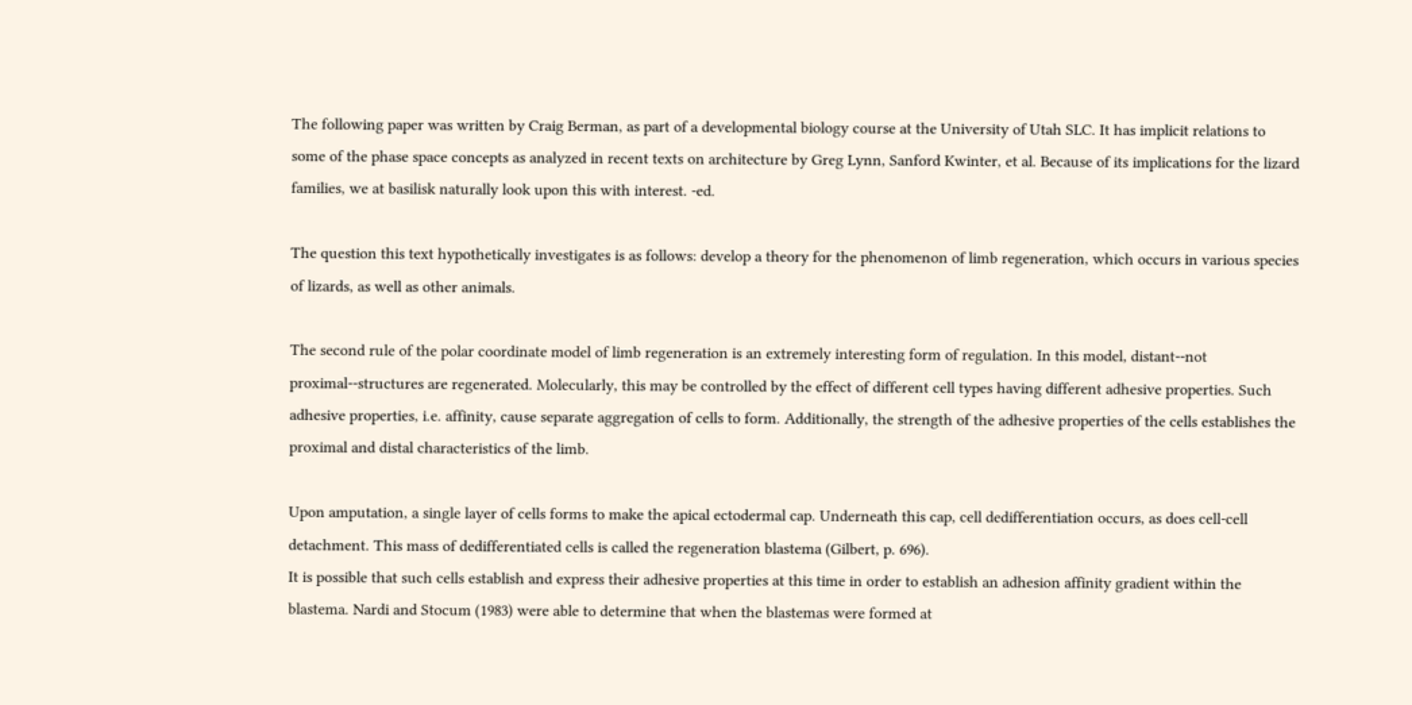The following paper was written by Craig Berman, as part of a developmental biology course at the University of Utah SLC. It has implicit relations to some of the phase space concepts as analyzed in recent texts on architecture by Greg Lynn, Sanford Kwinter, et al. Because of its implications for the lizard families, we at basilisk naturally look upon this with interest. -ed.

The question this text hypothetically investigates is as follows: develop a theory for the phenomenon of limb regeneration, which occurs in various species of lizards, as well as other animals.

The second rule of the polar coordinate model of limb regeneration is an extremely interesting form of regulation. In this model, distant--not proximal--structures are regenerated. Molecularly, this may be controlled by the effect of different cell types having different adhesive properties. Such adhesive properties, i.e. affinity, cause separate aggregation of cells to form. Additionally, the strength of the adhesive properties of the cells establishes the proximal and distal characteristics of the limb.

Upon amputation, a single layer of cells forms to make the apical ectodermal cap. Underneath this cap, cell dedifferentiation occurs, as does cell-cell detachment. This mass of dedifferentiated cells is called the regeneration blastema (Gilbert, p. 696).
It is possible that such cells establish and express their adhesive properties at this time in order to establish an adhesion affinity gradient within the blastema. Nardi and Stocum (1983) were able to determine that when the blastemas were formed at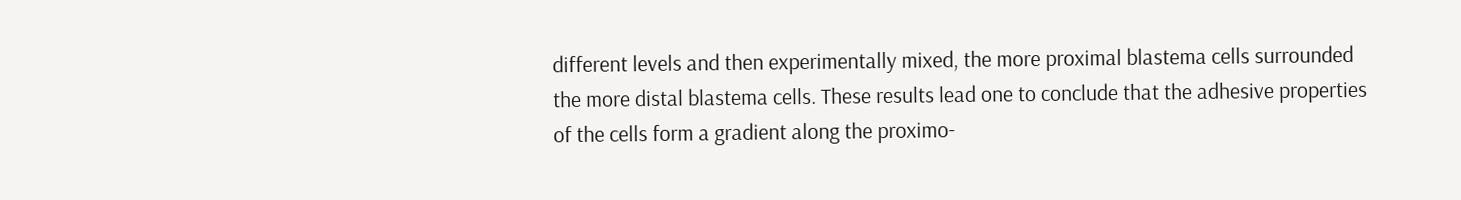different levels and then experimentally mixed, the more proximal blastema cells surrounded the more distal blastema cells. These results lead one to conclude that the adhesive properties of the cells form a gradient along the proximo-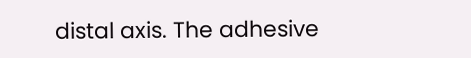distal axis. The adhesive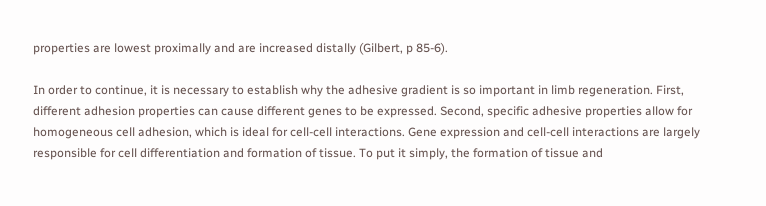properties are lowest proximally and are increased distally (Gilbert, p 85-6).

In order to continue, it is necessary to establish why the adhesive gradient is so important in limb regeneration. First, different adhesion properties can cause different genes to be expressed. Second, specific adhesive properties allow for homogeneous cell adhesion, which is ideal for cell-cell interactions. Gene expression and cell-cell interactions are largely responsible for cell differentiation and formation of tissue. To put it simply, the formation of tissue and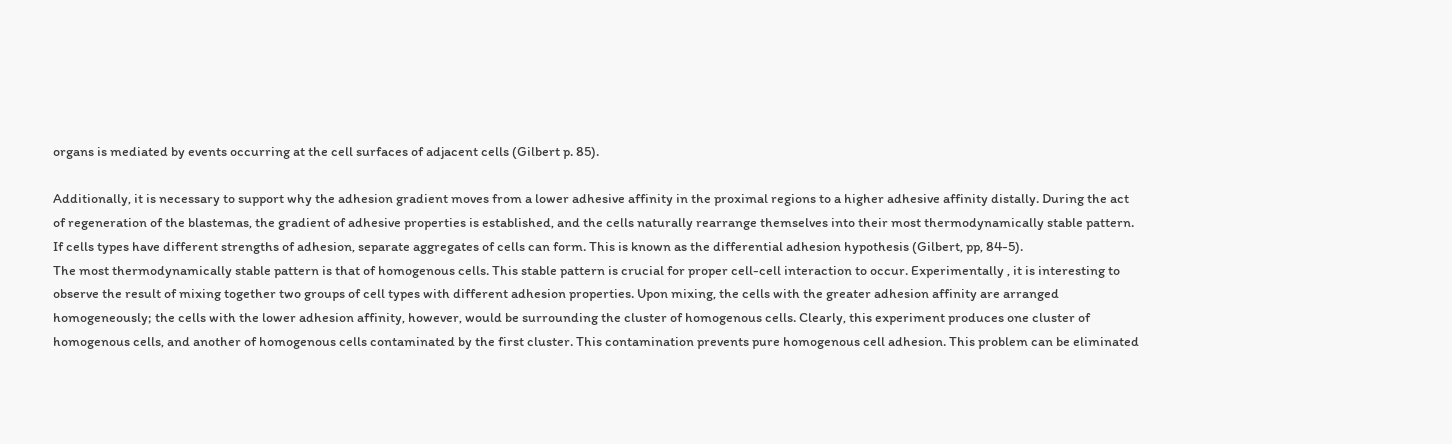organs is mediated by events occurring at the cell surfaces of adjacent cells (Gilbert p. 85).

Additionally, it is necessary to support why the adhesion gradient moves from a lower adhesive affinity in the proximal regions to a higher adhesive affinity distally. During the act of regeneration of the blastemas, the gradient of adhesive properties is established, and the cells naturally rearrange themselves into their most thermodynamically stable pattern. If cells types have different strengths of adhesion, separate aggregates of cells can form. This is known as the differential adhesion hypothesis (Gilbert, pp, 84-5).
The most thermodynamically stable pattern is that of homogenous cells. This stable pattern is crucial for proper cell-cell interaction to occur. Experimentally , it is interesting to observe the result of mixing together two groups of cell types with different adhesion properties. Upon mixing, the cells with the greater adhesion affinity are arranged homogeneously; the cells with the lower adhesion affinity, however, would be surrounding the cluster of homogenous cells. Clearly, this experiment produces one cluster of homogenous cells, and another of homogenous cells contaminated by the first cluster. This contamination prevents pure homogenous cell adhesion. This problem can be eliminated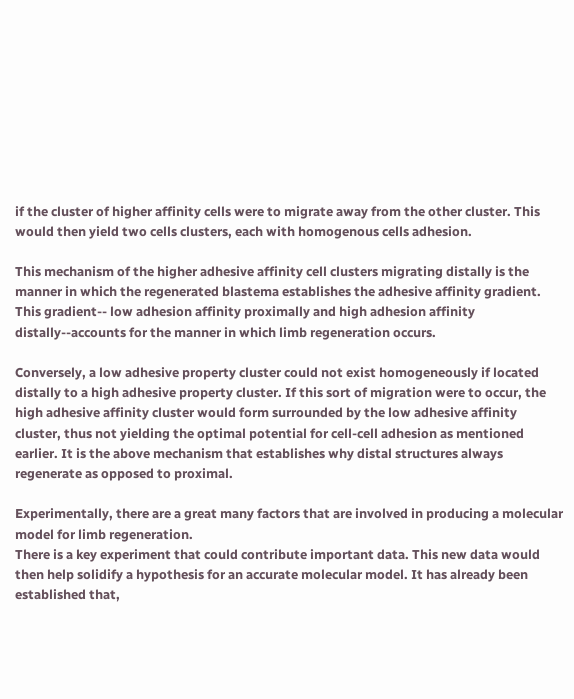if the cluster of higher affinity cells were to migrate away from the other cluster. This would then yield two cells clusters, each with homogenous cells adhesion.

This mechanism of the higher adhesive affinity cell clusters migrating distally is the manner in which the regenerated blastema establishes the adhesive affinity gradient. This gradient-- low adhesion affinity proximally and high adhesion affinity distally--accounts for the manner in which limb regeneration occurs.

Conversely, a low adhesive property cluster could not exist homogeneously if located distally to a high adhesive property cluster. If this sort of migration were to occur, the high adhesive affinity cluster would form surrounded by the low adhesive affinity cluster, thus not yielding the optimal potential for cell-cell adhesion as mentioned earlier. It is the above mechanism that establishes why distal structures always regenerate as opposed to proximal.

Experimentally, there are a great many factors that are involved in producing a molecular model for limb regeneration.
There is a key experiment that could contribute important data. This new data would then help solidify a hypothesis for an accurate molecular model. It has already been established that,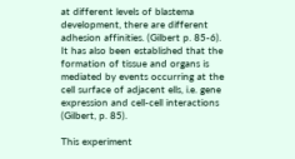at different levels of blastema development, there are different adhesion affinities. (Gilbert p. 85-6). It has also been established that the formation of tissue and organs is mediated by events occurring at the cell surface of adjacent ells, i.e. gene expression and cell-cell interactions (Gilbert, p. 85).

This experiment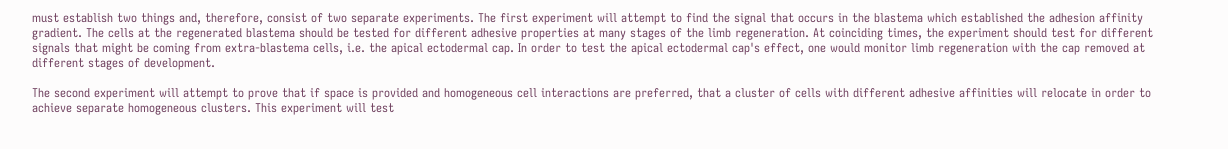must establish two things and, therefore, consist of two separate experiments. The first experiment will attempt to find the signal that occurs in the blastema which established the adhesion affinity gradient. The cells at the regenerated blastema should be tested for different adhesive properties at many stages of the limb regeneration. At coinciding times, the experiment should test for different signals that might be coming from extra-blastema cells, i.e. the apical ectodermal cap. In order to test the apical ectodermal cap's effect, one would monitor limb regeneration with the cap removed at different stages of development.

The second experiment will attempt to prove that if space is provided and homogeneous cell interactions are preferred, that a cluster of cells with different adhesive affinities will relocate in order to achieve separate homogeneous clusters. This experiment will test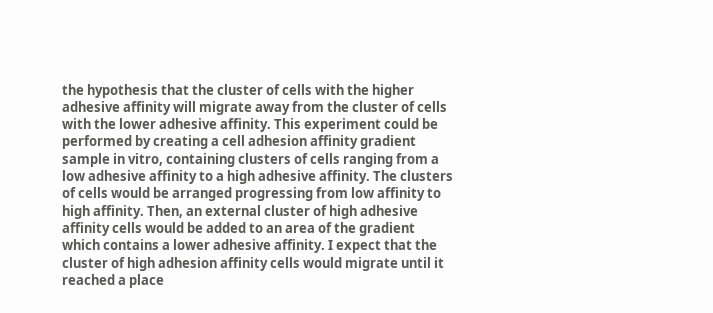the hypothesis that the cluster of cells with the higher adhesive affinity will migrate away from the cluster of cells with the lower adhesive affinity. This experiment could be performed by creating a cell adhesion affinity gradient sample in vitro, containing clusters of cells ranging from a low adhesive affinity to a high adhesive affinity. The clusters of cells would be arranged progressing from low affinity to high affinity. Then, an external cluster of high adhesive affinity cells would be added to an area of the gradient which contains a lower adhesive affinity. I expect that the cluster of high adhesion affinity cells would migrate until it reached a place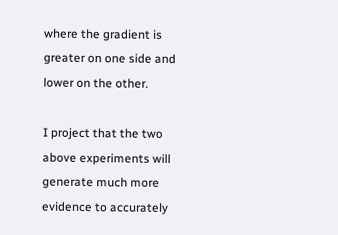where the gradient is greater on one side and lower on the other.

I project that the two above experiments will generate much more evidence to accurately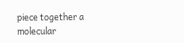piece together a molecular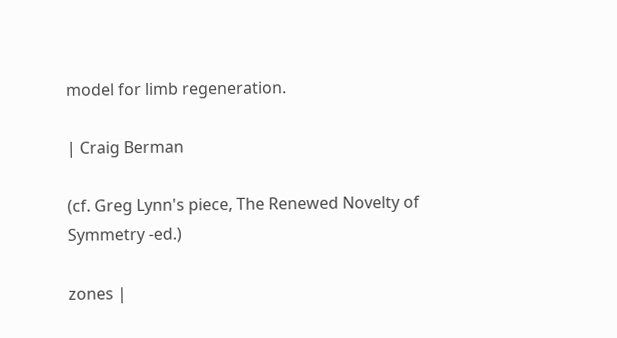model for limb regeneration.

| Craig Berman

(cf. Greg Lynn's piece, The Renewed Novelty of Symmetry -ed.)

zones |